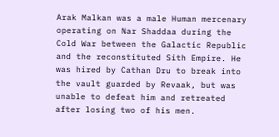Arak Malkan was a male Human mercenary operating on Nar Shaddaa during the Cold War between the Galactic Republic and the reconstituted Sith Empire. He was hired by Cathan Dru to break into the vault guarded by Revaak, but was unable to defeat him and retreated after losing two of his men.